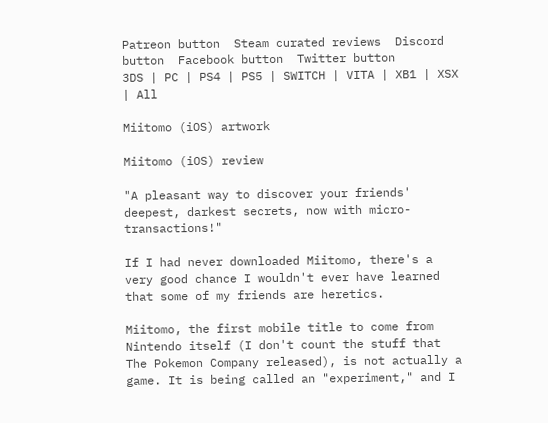Patreon button  Steam curated reviews  Discord button  Facebook button  Twitter button
3DS | PC | PS4 | PS5 | SWITCH | VITA | XB1 | XSX | All

Miitomo (iOS) artwork

Miitomo (iOS) review

"A pleasant way to discover your friends' deepest, darkest secrets, now with micro-transactions!"

If I had never downloaded Miitomo, there's a very good chance I wouldn't ever have learned that some of my friends are heretics.

Miitomo, the first mobile title to come from Nintendo itself (I don't count the stuff that The Pokemon Company released), is not actually a game. It is being called an "experiment," and I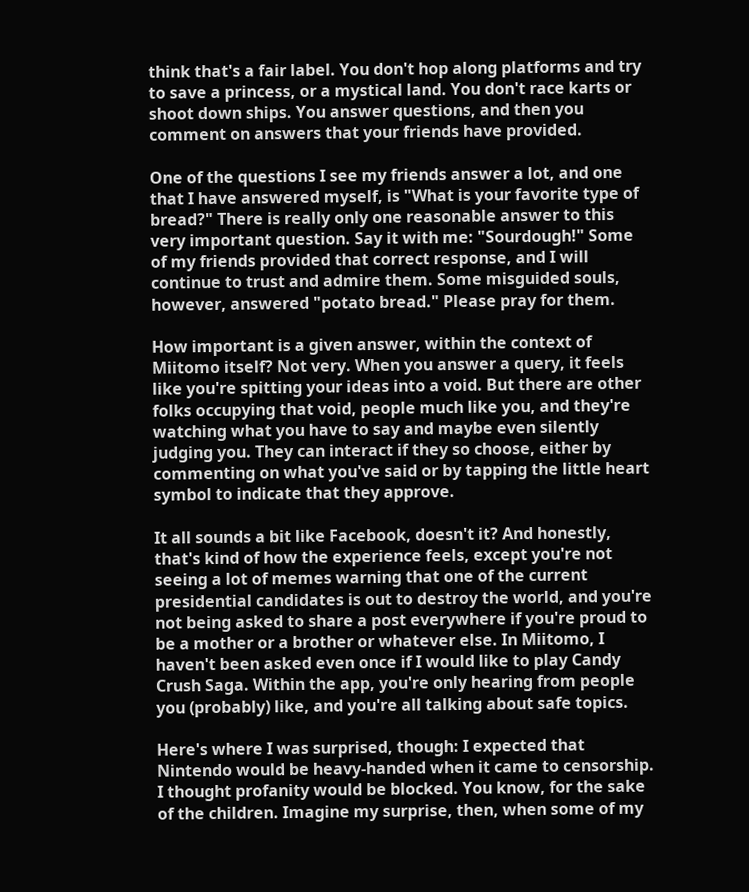think that's a fair label. You don't hop along platforms and try to save a princess, or a mystical land. You don't race karts or shoot down ships. You answer questions, and then you comment on answers that your friends have provided.

One of the questions I see my friends answer a lot, and one that I have answered myself, is "What is your favorite type of bread?" There is really only one reasonable answer to this very important question. Say it with me: "Sourdough!" Some of my friends provided that correct response, and I will continue to trust and admire them. Some misguided souls, however, answered "potato bread." Please pray for them.

How important is a given answer, within the context of Miitomo itself? Not very. When you answer a query, it feels like you're spitting your ideas into a void. But there are other folks occupying that void, people much like you, and they're watching what you have to say and maybe even silently judging you. They can interact if they so choose, either by commenting on what you've said or by tapping the little heart symbol to indicate that they approve.

It all sounds a bit like Facebook, doesn't it? And honestly, that's kind of how the experience feels, except you're not seeing a lot of memes warning that one of the current presidential candidates is out to destroy the world, and you're not being asked to share a post everywhere if you're proud to be a mother or a brother or whatever else. In Miitomo, I haven't been asked even once if I would like to play Candy Crush Saga. Within the app, you're only hearing from people you (probably) like, and you're all talking about safe topics.

Here's where I was surprised, though: I expected that Nintendo would be heavy-handed when it came to censorship. I thought profanity would be blocked. You know, for the sake of the children. Imagine my surprise, then, when some of my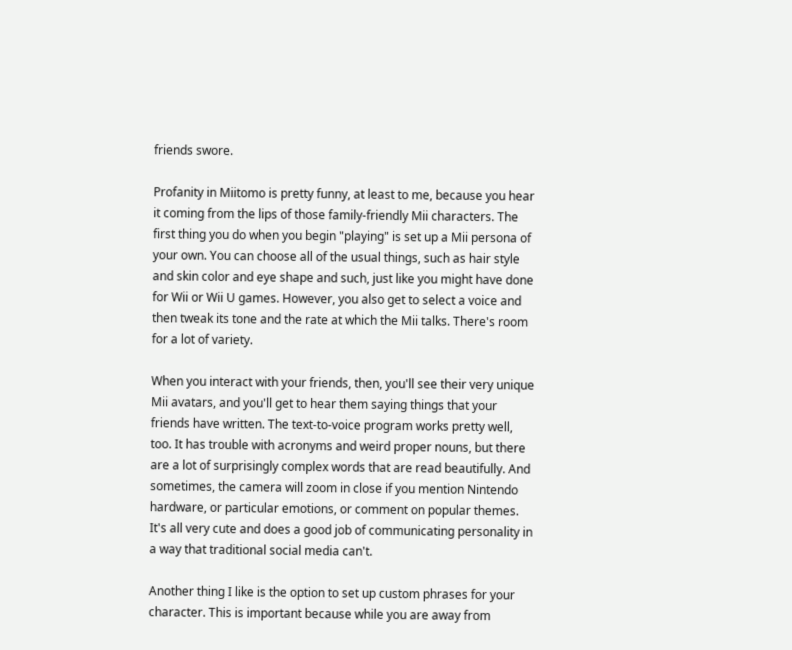friends swore.

Profanity in Miitomo is pretty funny, at least to me, because you hear it coming from the lips of those family-friendly Mii characters. The first thing you do when you begin "playing" is set up a Mii persona of your own. You can choose all of the usual things, such as hair style and skin color and eye shape and such, just like you might have done for Wii or Wii U games. However, you also get to select a voice and then tweak its tone and the rate at which the Mii talks. There's room for a lot of variety.

When you interact with your friends, then, you'll see their very unique Mii avatars, and you'll get to hear them saying things that your friends have written. The text-to-voice program works pretty well, too. It has trouble with acronyms and weird proper nouns, but there are a lot of surprisingly complex words that are read beautifully. And sometimes, the camera will zoom in close if you mention Nintendo hardware, or particular emotions, or comment on popular themes. It's all very cute and does a good job of communicating personality in a way that traditional social media can't.

Another thing I like is the option to set up custom phrases for your character. This is important because while you are away from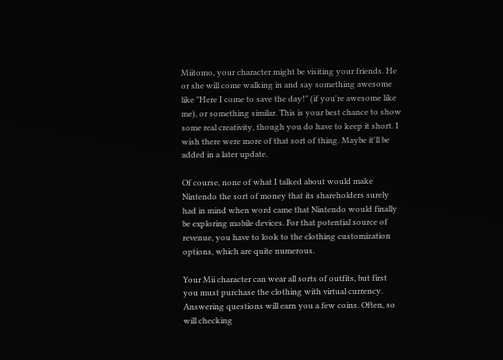Miitomo, your character might be visiting your friends. He or she will come walking in and say something awesome like "Here I come to save the day!" (if you're awesome like me), or something similar. This is your best chance to show some real creativity, though you do have to keep it short. I wish there were more of that sort of thing. Maybe it'll be added in a later update.

Of course, none of what I talked about would make Nintendo the sort of money that its shareholders surely had in mind when word came that Nintendo would finally be exploring mobile devices. For that potential source of revenue, you have to look to the clothing customization options, which are quite numerous.

Your Mii character can wear all sorts of outfits, but first you must purchase the clothing with virtual currency. Answering questions will earn you a few coins. Often, so will checking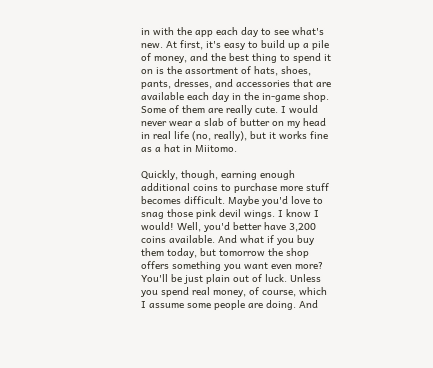in with the app each day to see what's new. At first, it's easy to build up a pile of money, and the best thing to spend it on is the assortment of hats, shoes, pants, dresses, and accessories that are available each day in the in-game shop. Some of them are really cute. I would never wear a slab of butter on my head in real life (no, really), but it works fine as a hat in Miitomo.

Quickly, though, earning enough additional coins to purchase more stuff becomes difficult. Maybe you'd love to snag those pink devil wings. I know I would! Well, you'd better have 3,200 coins available. And what if you buy them today, but tomorrow the shop offers something you want even more? You'll be just plain out of luck. Unless you spend real money, of course, which I assume some people are doing. And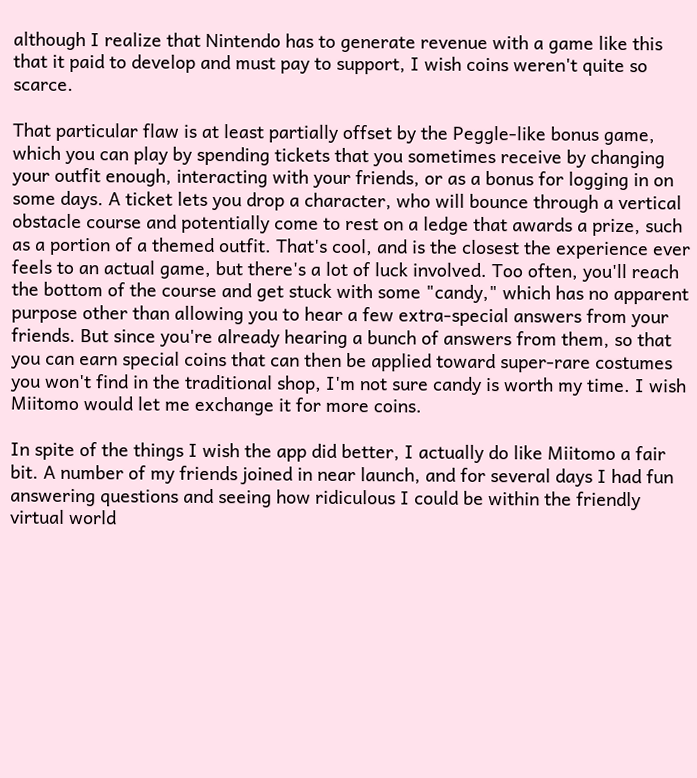although I realize that Nintendo has to generate revenue with a game like this that it paid to develop and must pay to support, I wish coins weren't quite so scarce.

That particular flaw is at least partially offset by the Peggle-like bonus game, which you can play by spending tickets that you sometimes receive by changing your outfit enough, interacting with your friends, or as a bonus for logging in on some days. A ticket lets you drop a character, who will bounce through a vertical obstacle course and potentially come to rest on a ledge that awards a prize, such as a portion of a themed outfit. That's cool, and is the closest the experience ever feels to an actual game, but there's a lot of luck involved. Too often, you'll reach the bottom of the course and get stuck with some "candy," which has no apparent purpose other than allowing you to hear a few extra-special answers from your friends. But since you're already hearing a bunch of answers from them, so that you can earn special coins that can then be applied toward super-rare costumes you won't find in the traditional shop, I'm not sure candy is worth my time. I wish Miitomo would let me exchange it for more coins.

In spite of the things I wish the app did better, I actually do like Miitomo a fair bit. A number of my friends joined in near launch, and for several days I had fun answering questions and seeing how ridiculous I could be within the friendly virtual world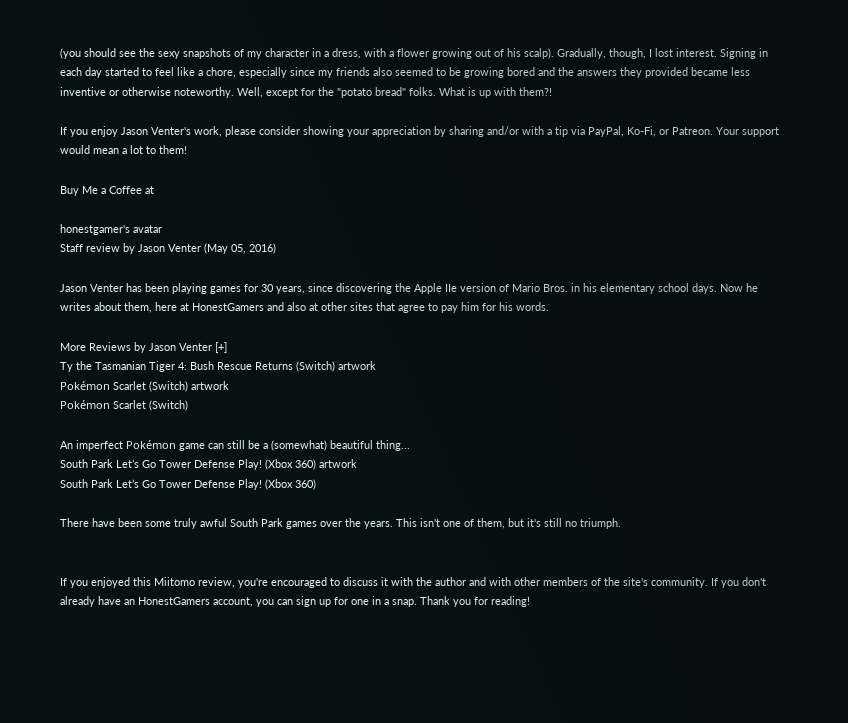(you should see the sexy snapshots of my character in a dress, with a flower growing out of his scalp). Gradually, though, I lost interest. Signing in each day started to feel like a chore, especially since my friends also seemed to be growing bored and the answers they provided became less inventive or otherwise noteworthy. Well, except for the "potato bread" folks. What is up with them?!

If you enjoy Jason Venter's work, please consider showing your appreciation by sharing and/or with a tip via PayPal, Ko-Fi, or Patreon. Your support would mean a lot to them!

Buy Me a Coffee at

honestgamer's avatar
Staff review by Jason Venter (May 05, 2016)

Jason Venter has been playing games for 30 years, since discovering the Apple IIe version of Mario Bros. in his elementary school days. Now he writes about them, here at HonestGamers and also at other sites that agree to pay him for his words.

More Reviews by Jason Venter [+]
Ty the Tasmanian Tiger 4: Bush Rescue Returns (Switch) artwork
Pokémon Scarlet (Switch) artwork
Pokémon Scarlet (Switch)

An imperfect Pokémon game can still be a (somewhat) beautiful thing...
South Park Let’s Go Tower Defense Play! (Xbox 360) artwork
South Park Let’s Go Tower Defense Play! (Xbox 360)

There have been some truly awful South Park games over the years. This isn't one of them, but it's still no triumph.


If you enjoyed this Miitomo review, you're encouraged to discuss it with the author and with other members of the site's community. If you don't already have an HonestGamers account, you can sign up for one in a snap. Thank you for reading!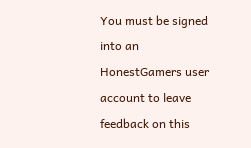You must be signed into an HonestGamers user account to leave feedback on this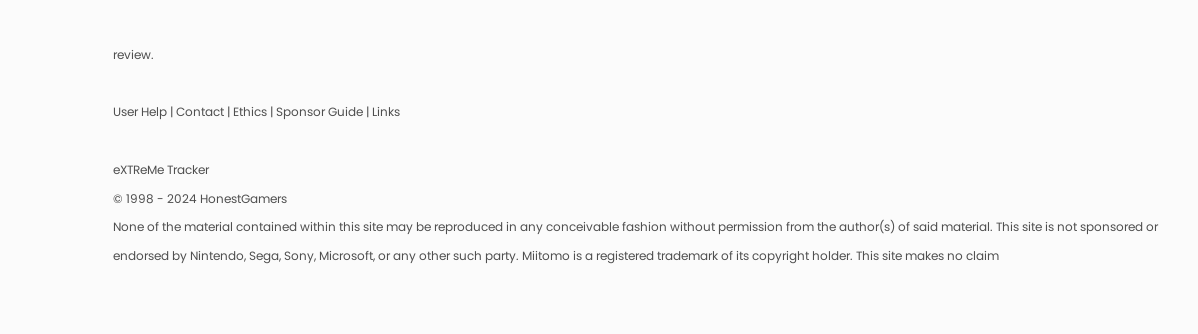review.

User Help | Contact | Ethics | Sponsor Guide | Links

eXTReMe Tracker
© 1998 - 2024 HonestGamers
None of the material contained within this site may be reproduced in any conceivable fashion without permission from the author(s) of said material. This site is not sponsored or endorsed by Nintendo, Sega, Sony, Microsoft, or any other such party. Miitomo is a registered trademark of its copyright holder. This site makes no claim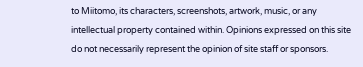to Miitomo, its characters, screenshots, artwork, music, or any intellectual property contained within. Opinions expressed on this site do not necessarily represent the opinion of site staff or sponsors.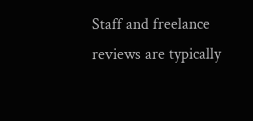Staff and freelance reviews are typically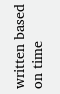written based on time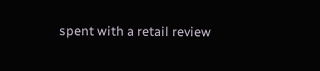spent with a retail review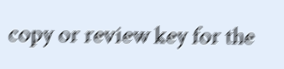copy or review key for the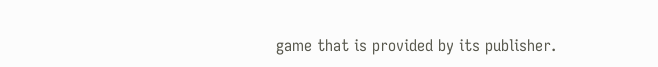game that is provided by its publisher.